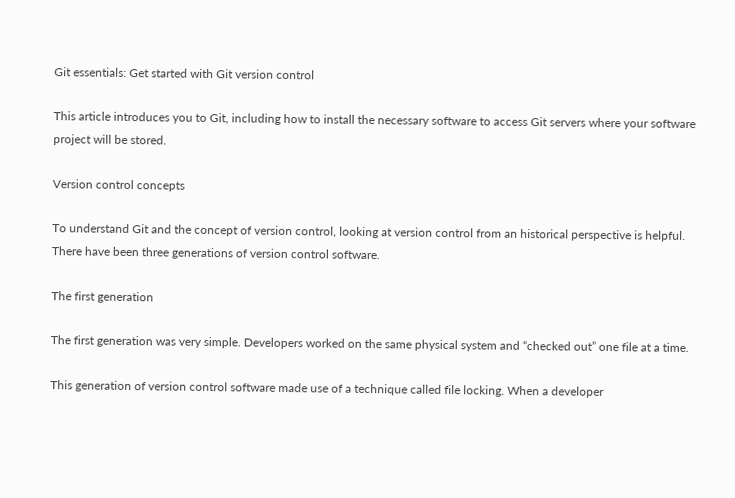Git essentials: Get started with Git version control

This article introduces you to Git, including how to install the necessary software to access Git servers where your software project will be stored.

Version control concepts

To understand Git and the concept of version control, looking at version control from an historical perspective is helpful. There have been three generations of version control software.

The first generation

The first generation was very simple. Developers worked on the same physical system and “checked out” one file at a time.

This generation of version control software made use of a technique called file locking. When a developer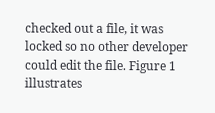checked out a file, it was locked so no other developer could edit the file. Figure 1 illustrates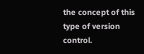the concept of this type of version control.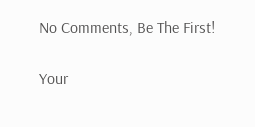No Comments, Be The First!

Your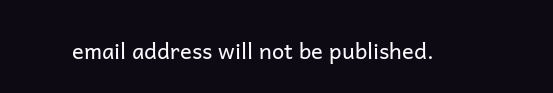email address will not be published.